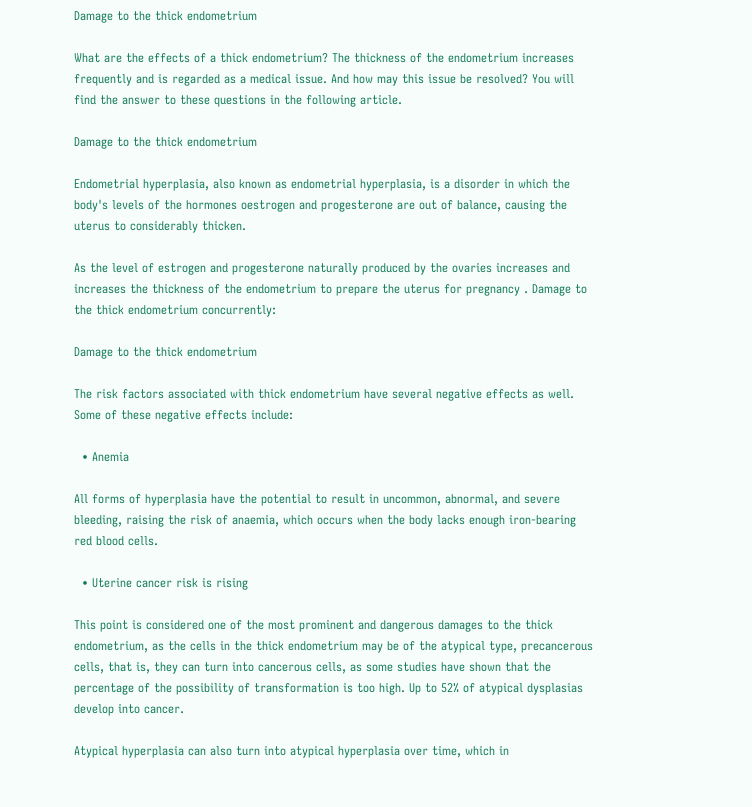Damage to the thick endometrium

What are the effects of a thick endometrium? The thickness of the endometrium increases frequently and is regarded as a medical issue. And how may this issue be resolved? You will find the answer to these questions in the following article.

Damage to the thick endometrium

Endometrial hyperplasia, also known as endometrial hyperplasia, is a disorder in which the body's levels of the hormones oestrogen and progesterone are out of balance, causing the uterus to considerably thicken.

As the level of estrogen and progesterone naturally produced by the ovaries increases and increases the thickness of the endometrium to prepare the uterus for pregnancy . Damage to the thick endometrium concurrently:

Damage to the thick endometrium

The risk factors associated with thick endometrium have several negative effects as well. Some of these negative effects include:

  • Anemia

All forms of hyperplasia have the potential to result in uncommon, abnormal, and severe bleeding, raising the risk of anaemia, which occurs when the body lacks enough iron-bearing red blood cells.

  • Uterine cancer risk is rising

This point is considered one of the most prominent and dangerous damages to the thick endometrium, as the cells in the thick endometrium may be of the atypical type, precancerous cells, that is, they can turn into cancerous cells, as some studies have shown that the percentage of the possibility of transformation is too high. Up to 52% of atypical dysplasias develop into cancer.

Atypical hyperplasia can also turn into atypical hyperplasia over time, which in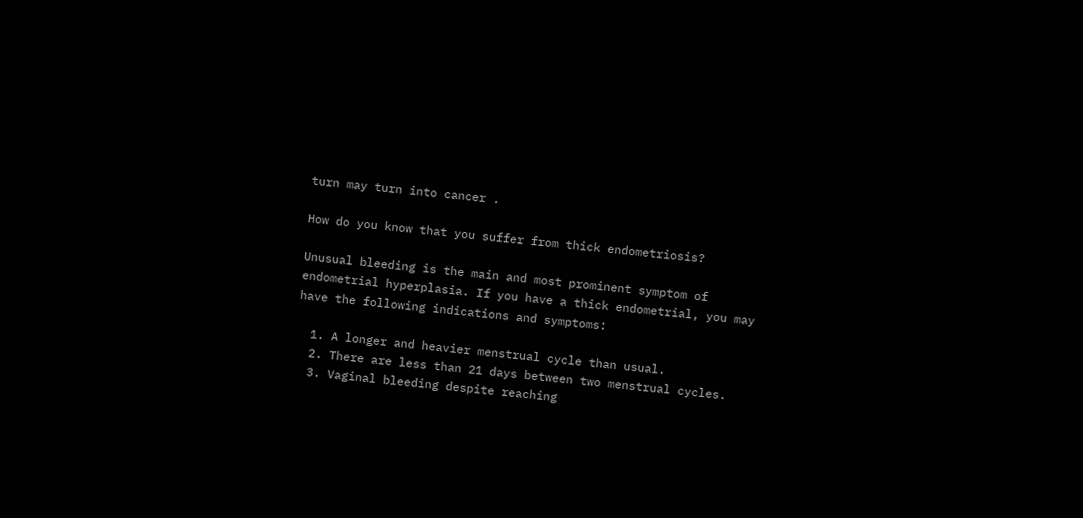turn may turn into cancer .

How do you know that you suffer from thick endometriosis?

Unusual bleeding is the main and most prominent symptom of endometrial hyperplasia. If you have a thick endometrial, you may have the following indications and symptoms:

  1. A longer and heavier menstrual cycle than usual.
  2. There are less than 21 days between two menstrual cycles.
  3. Vaginal bleeding despite reaching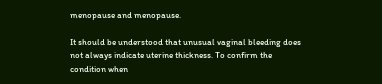menopause and menopause.

It should be understood that unusual vaginal bleeding does not always indicate uterine thickness. To confirm the condition when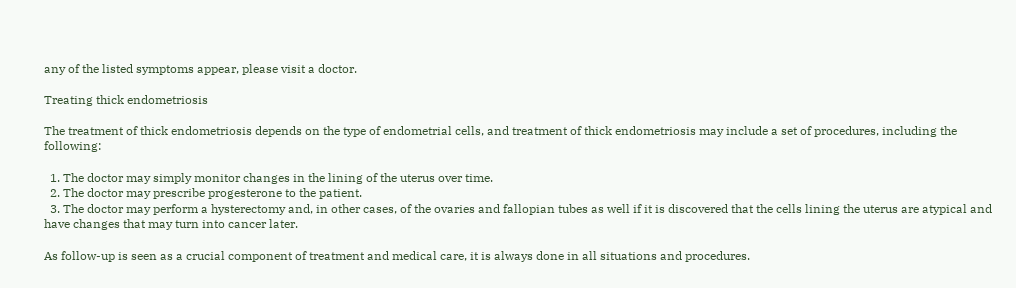any of the listed symptoms appear, please visit a doctor.

Treating thick endometriosis

The treatment of thick endometriosis depends on the type of endometrial cells, and treatment of thick endometriosis may include a set of procedures, including the following:

  1. The doctor may simply monitor changes in the lining of the uterus over time.
  2. The doctor may prescribe progesterone to the patient.
  3. The doctor may perform a hysterectomy and, in other cases, of the ovaries and fallopian tubes as well if it is discovered that the cells lining the uterus are atypical and have changes that may turn into cancer later.

As follow-up is seen as a crucial component of treatment and medical care, it is always done in all situations and procedures.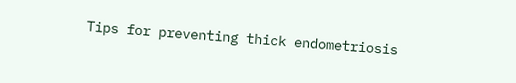Tips for preventing thick endometriosis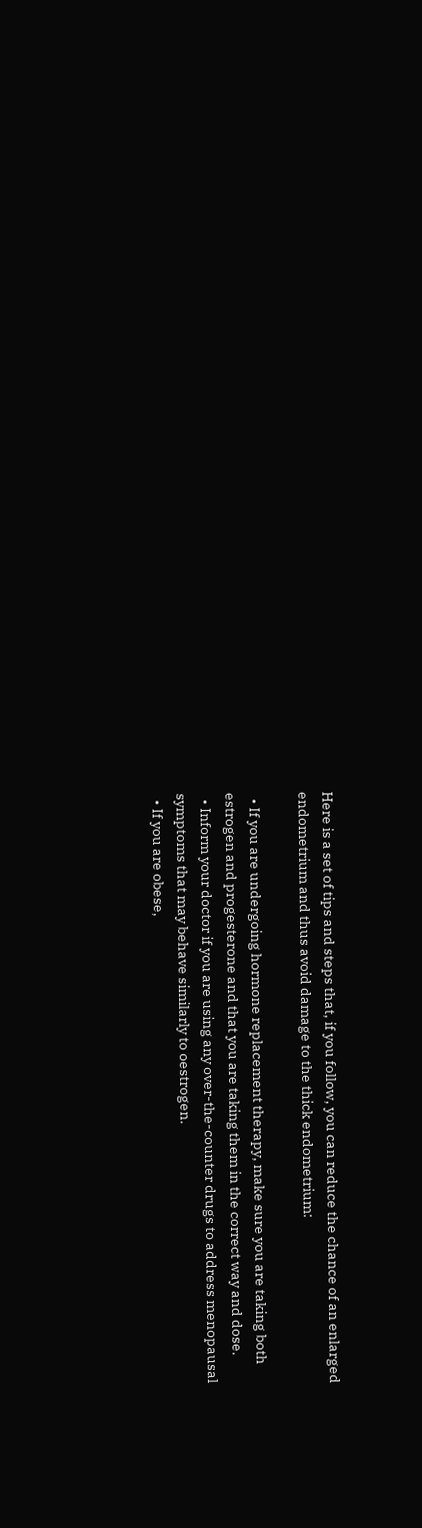Here is a set of tips and steps that, if you follow, you can reduce the chance of an enlarged endometrium and thus avoid damage to the thick endometrium:

  • If you are undergoing hormone replacement therapy, make sure you are taking both estrogen and progesterone and that you are taking them in the correct way and dose.
  • Inform your doctor if you are using any over-the-counter drugs to address menopausal symptoms that may behave similarly to oestrogen.
  • If you are obese,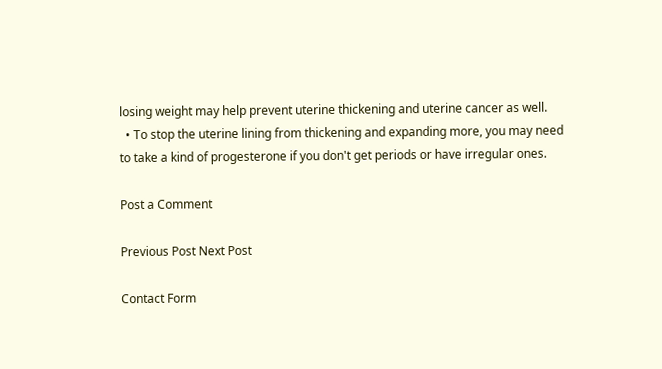losing weight may help prevent uterine thickening and uterine cancer as well.
  • To stop the uterine lining from thickening and expanding more, you may need to take a kind of progesterone if you don't get periods or have irregular ones.

Post a Comment

Previous Post Next Post

Contact Form